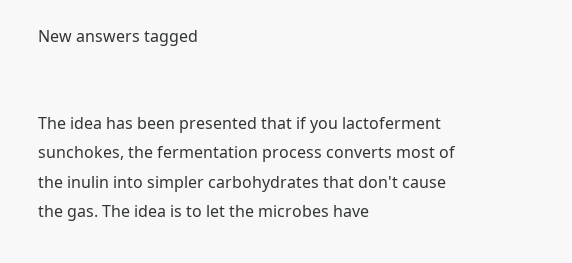New answers tagged


The idea has been presented that if you lactoferment sunchokes, the fermentation process converts most of the inulin into simpler carbohydrates that don't cause the gas. The idea is to let the microbes have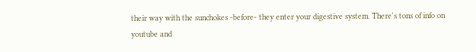their way with the sunchokes -before- they enter your digestive system. There's tons of info on youtube and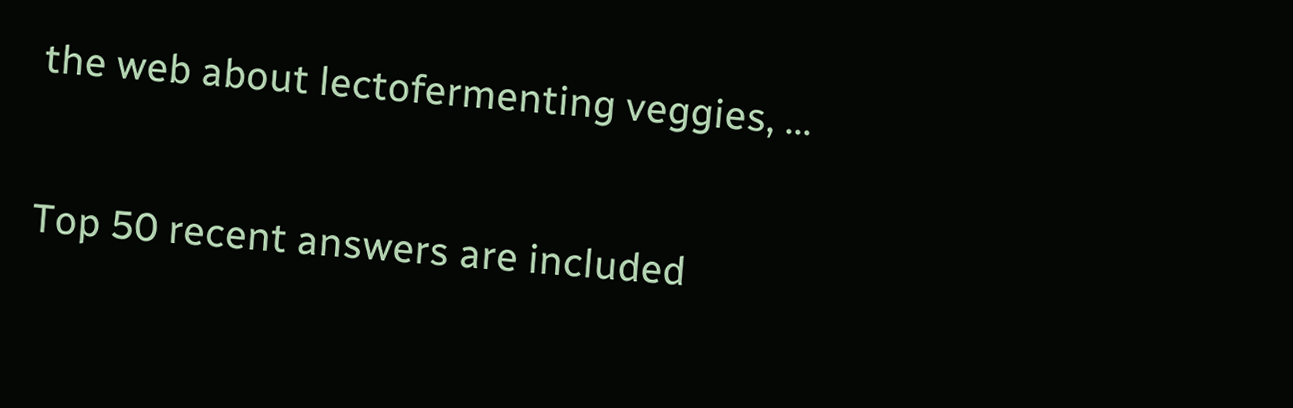the web about lectofermenting veggies, ...

Top 50 recent answers are included